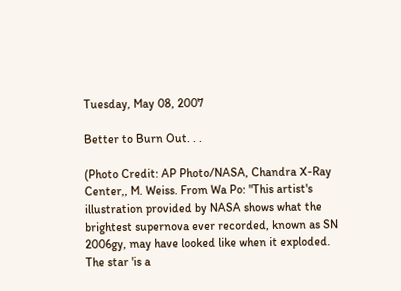Tuesday, May 08, 2007

Better to Burn Out. . .

(Photo Credit: AP Photo/NASA, Chandra X-Ray Center,, M. Weiss. From Wa Po: "This artist's illustration provided by NASA shows what the brightest supernova ever recorded, known as SN 2006gy, may have looked like when it exploded. The star 'is a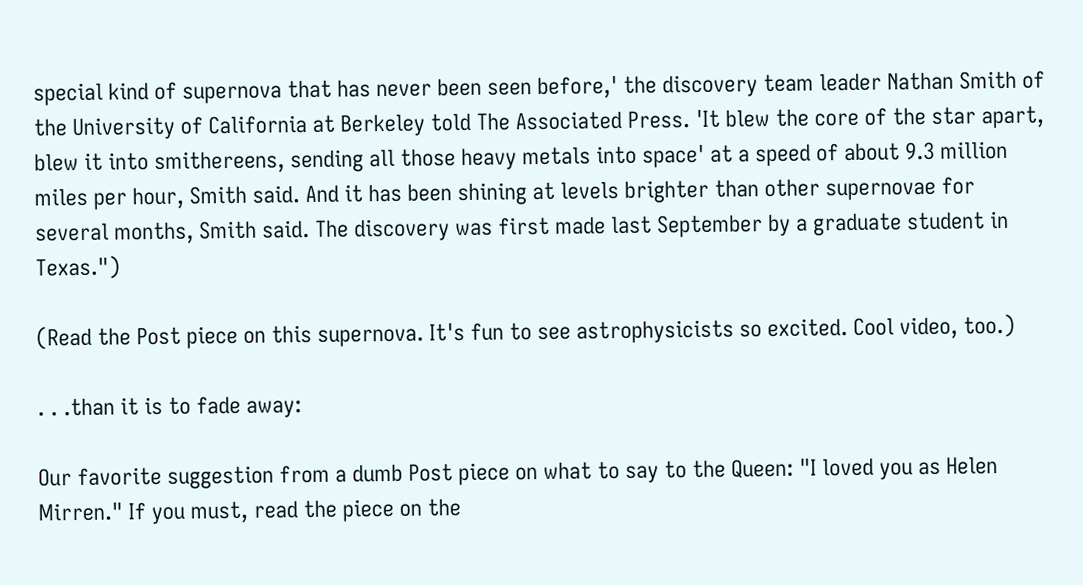special kind of supernova that has never been seen before,' the discovery team leader Nathan Smith of the University of California at Berkeley told The Associated Press. 'It blew the core of the star apart, blew it into smithereens, sending all those heavy metals into space' at a speed of about 9.3 million miles per hour, Smith said. And it has been shining at levels brighter than other supernovae for several months, Smith said. The discovery was first made last September by a graduate student in Texas.")

(Read the Post piece on this supernova. It's fun to see astrophysicists so excited. Cool video, too.)

. . .than it is to fade away:

Our favorite suggestion from a dumb Post piece on what to say to the Queen: "I loved you as Helen Mirren." If you must, read the piece on the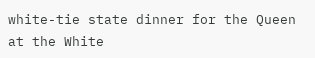white-tie state dinner for the Queen at the White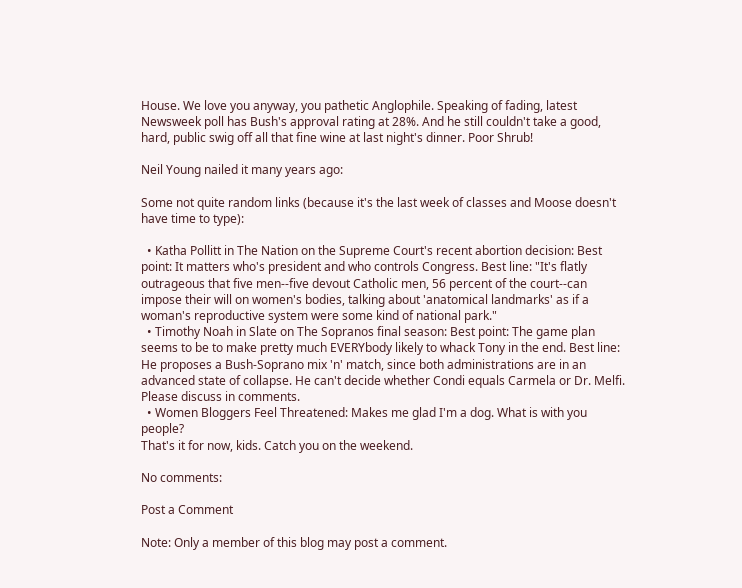House. We love you anyway, you pathetic Anglophile. Speaking of fading, latest Newsweek poll has Bush's approval rating at 28%. And he still couldn't take a good, hard, public swig off all that fine wine at last night's dinner. Poor Shrub!

Neil Young nailed it many years ago:

Some not quite random links (because it's the last week of classes and Moose doesn't have time to type):

  • Katha Pollitt in The Nation on the Supreme Court's recent abortion decision: Best point: It matters who's president and who controls Congress. Best line: "It's flatly outrageous that five men--five devout Catholic men, 56 percent of the court--can impose their will on women's bodies, talking about 'anatomical landmarks' as if a woman's reproductive system were some kind of national park."
  • Timothy Noah in Slate on The Sopranos final season: Best point: The game plan seems to be to make pretty much EVERYbody likely to whack Tony in the end. Best line: He proposes a Bush-Soprano mix 'n' match, since both administrations are in an advanced state of collapse. He can't decide whether Condi equals Carmela or Dr. Melfi. Please discuss in comments.
  • Women Bloggers Feel Threatened: Makes me glad I'm a dog. What is with you people?
That's it for now, kids. Catch you on the weekend.

No comments:

Post a Comment

Note: Only a member of this blog may post a comment.